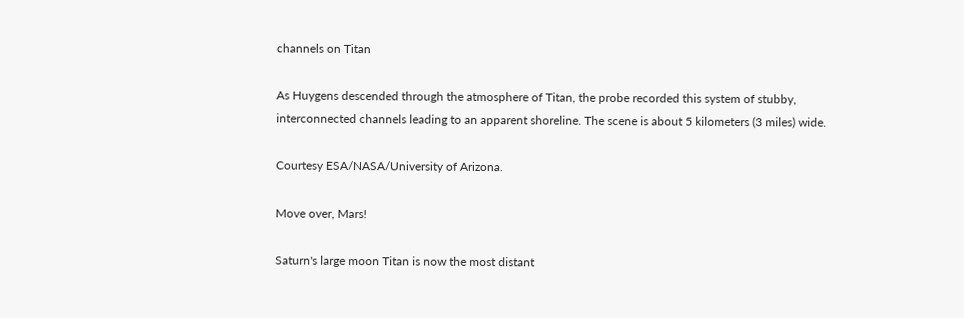channels on Titan

As Huygens descended through the atmosphere of Titan, the probe recorded this system of stubby, interconnected channels leading to an apparent shoreline. The scene is about 5 kilometers (3 miles) wide.

Courtesy ESA/NASA/University of Arizona.

Move over, Mars!

Saturn's large moon Titan is now the most distant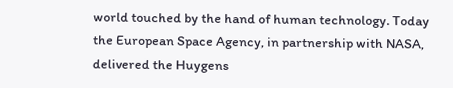world touched by the hand of human technology. Today the European Space Agency, in partnership with NASA, delivered the Huygens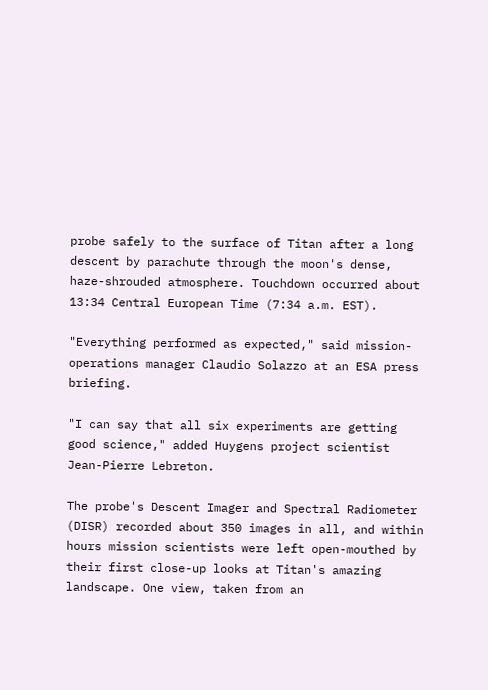probe safely to the surface of Titan after a long descent by parachute through the moon's dense, haze-shrouded atmosphere. Touchdown occurred about 13:34 Central European Time (7:34 a.m. EST).

"Everything performed as expected," said mission-operations manager Claudio Solazzo at an ESA press briefing.

"I can say that all six experiments are getting good science," added Huygens project scientist Jean-Pierre Lebreton.

The probe's Descent Imager and Spectral Radiometer (DISR) recorded about 350 images in all, and within hours mission scientists were left open-mouthed by their first close-up looks at Titan's amazing landscape. One view, taken from an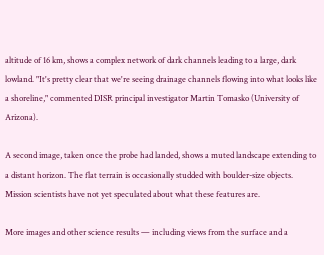altitude of 16 km, shows a complex network of dark channels leading to a large, dark lowland. "It's pretty clear that we're seeing drainage channels flowing into what looks like a shoreline," commented DISR principal investigator Martin Tomasko (University of Arizona).

A second image, taken once the probe had landed, shows a muted landscape extending to a distant horizon. The flat terrain is occasionally studded with boulder-size objects. Mission scientists have not yet speculated about what these features are.

More images and other science results — including views from the surface and a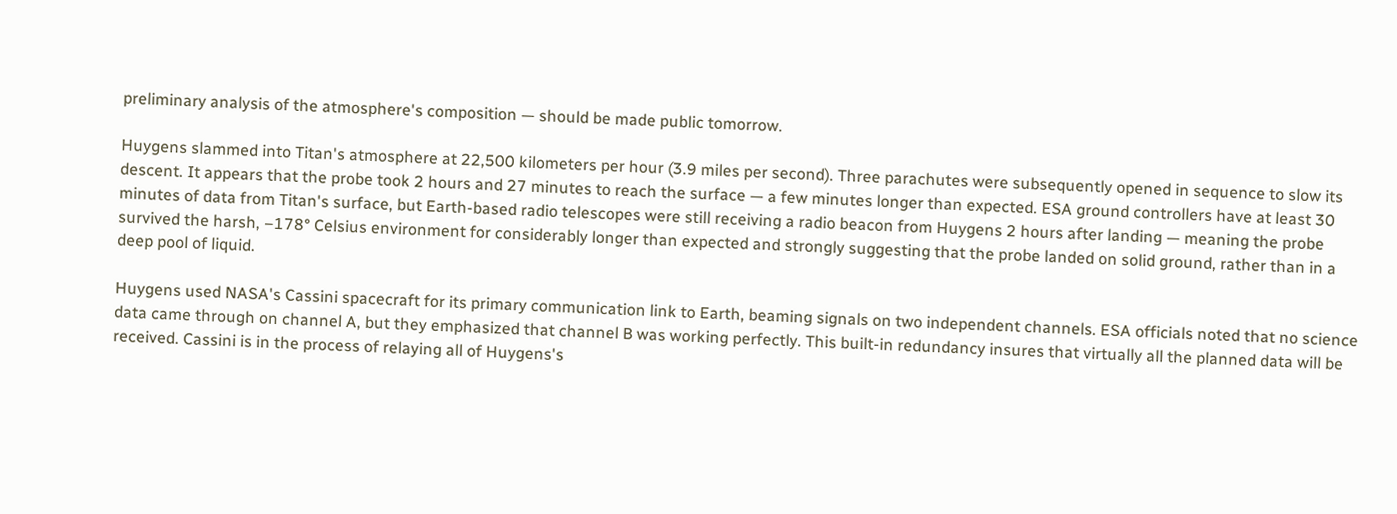preliminary analysis of the atmosphere's composition — should be made public tomorrow.

Huygens slammed into Titan's atmosphere at 22,500 kilometers per hour (3.9 miles per second). Three parachutes were subsequently opened in sequence to slow its descent. It appears that the probe took 2 hours and 27 minutes to reach the surface — a few minutes longer than expected. ESA ground controllers have at least 30 minutes of data from Titan's surface, but Earth-based radio telescopes were still receiving a radio beacon from Huygens 2 hours after landing — meaning the probe survived the harsh, –178° Celsius environment for considerably longer than expected and strongly suggesting that the probe landed on solid ground, rather than in a deep pool of liquid.

Huygens used NASA's Cassini spacecraft for its primary communication link to Earth, beaming signals on two independent channels. ESA officials noted that no science data came through on channel A, but they emphasized that channel B was working perfectly. This built-in redundancy insures that virtually all the planned data will be received. Cassini is in the process of relaying all of Huygens's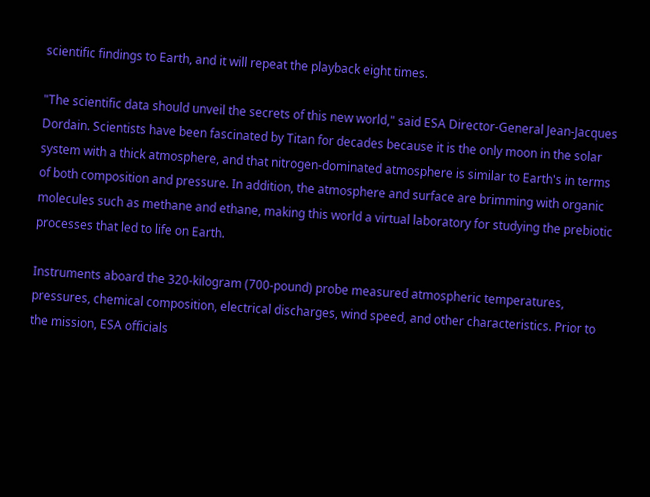scientific findings to Earth, and it will repeat the playback eight times.

"The scientific data should unveil the secrets of this new world," said ESA Director-General Jean-Jacques Dordain. Scientists have been fascinated by Titan for decades because it is the only moon in the solar system with a thick atmosphere, and that nitrogen-dominated atmosphere is similar to Earth's in terms of both composition and pressure. In addition, the atmosphere and surface are brimming with organic molecules such as methane and ethane, making this world a virtual laboratory for studying the prebiotic processes that led to life on Earth.

Instruments aboard the 320-kilogram (700-pound) probe measured atmospheric temperatures, pressures, chemical composition, electrical discharges, wind speed, and other characteristics. Prior to the mission, ESA officials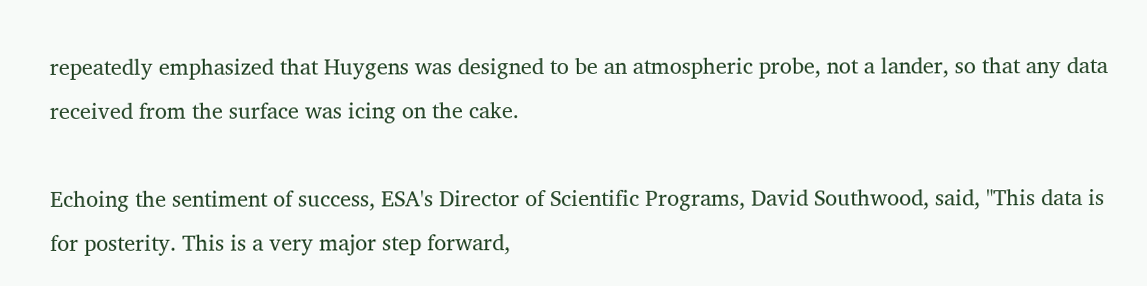repeatedly emphasized that Huygens was designed to be an atmospheric probe, not a lander, so that any data received from the surface was icing on the cake.

Echoing the sentiment of success, ESA's Director of Scientific Programs, David Southwood, said, "This data is for posterity. This is a very major step forward,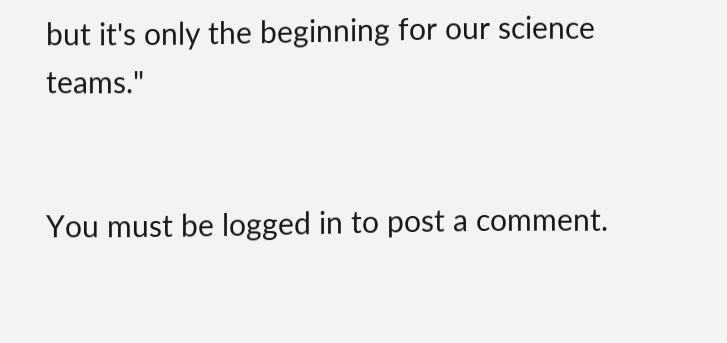but it's only the beginning for our science teams."


You must be logged in to post a comment.